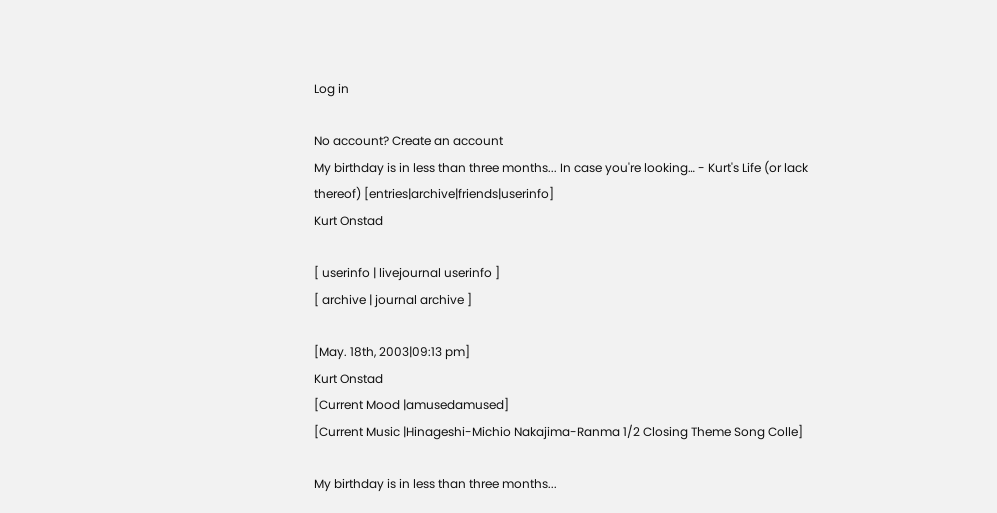Log in

No account? Create an account
My birthday is in less than three months... In case you're looking… - Kurt's Life (or lack thereof) [entries|archive|friends|userinfo]
Kurt Onstad

[ userinfo | livejournal userinfo ]
[ archive | journal archive ]

[May. 18th, 2003|09:13 pm]
Kurt Onstad
[Current Mood |amusedamused]
[Current Music |Hinageshi-Michio Nakajima-Ranma 1/2 Closing Theme Song Colle]

My birthday is in less than three months...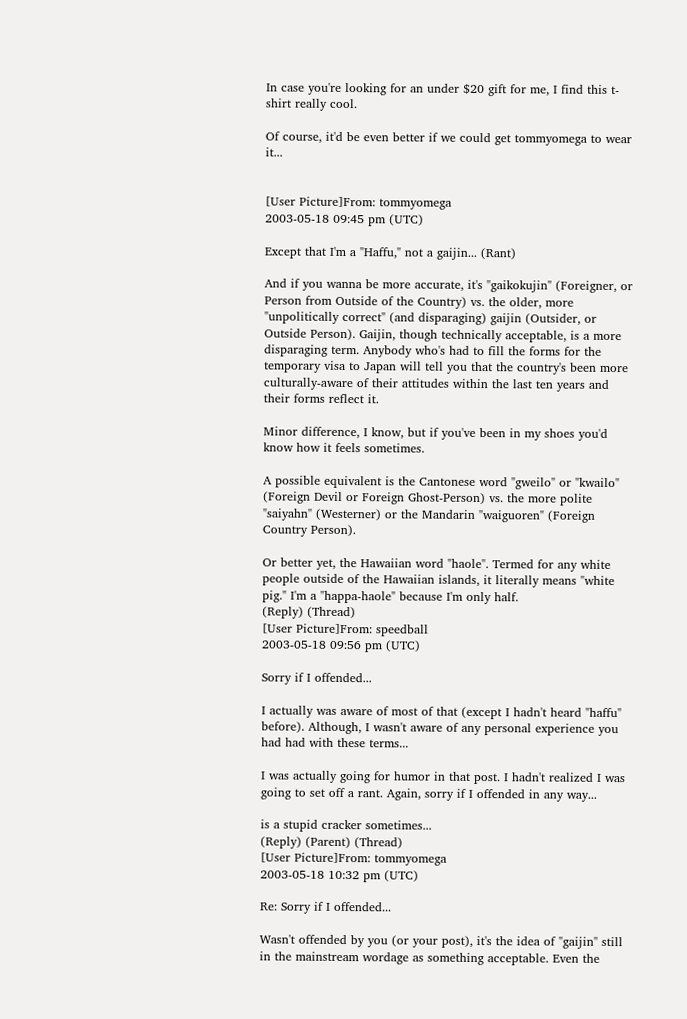In case you're looking for an under $20 gift for me, I find this t-shirt really cool.

Of course, it'd be even better if we could get tommyomega to wear it...


[User Picture]From: tommyomega
2003-05-18 09:45 pm (UTC)

Except that I'm a "Haffu," not a gaijin... (Rant)

And if you wanna be more accurate, it's "gaikokujin" (Foreigner, or Person from Outside of the Country) vs. the older, more "unpolitically correct" (and disparaging) gaijin (Outsider, or Outside Person). Gaijin, though technically acceptable, is a more disparaging term. Anybody who's had to fill the forms for the temporary visa to Japan will tell you that the country's been more culturally-aware of their attitudes within the last ten years and their forms reflect it.

Minor difference, I know, but if you've been in my shoes you'd know how it feels sometimes.

A possible equivalent is the Cantonese word "gweilo" or "kwailo" (Foreign Devil or Foreign Ghost-Person) vs. the more polite "saiyahn" (Westerner) or the Mandarin "waiguoren" (Foreign Country Person).

Or better yet, the Hawaiian word "haole". Termed for any white people outside of the Hawaiian islands, it literally means "white pig." I'm a "happa-haole" because I'm only half.
(Reply) (Thread)
[User Picture]From: speedball
2003-05-18 09:56 pm (UTC)

Sorry if I offended...

I actually was aware of most of that (except I hadn't heard "haffu" before). Although, I wasn't aware of any personal experience you had had with these terms...

I was actually going for humor in that post. I hadn't realized I was going to set off a rant. Again, sorry if I offended in any way...

is a stupid cracker sometimes...
(Reply) (Parent) (Thread)
[User Picture]From: tommyomega
2003-05-18 10:32 pm (UTC)

Re: Sorry if I offended...

Wasn't offended by you (or your post), it's the idea of "gaijin" still in the mainstream wordage as something acceptable. Even the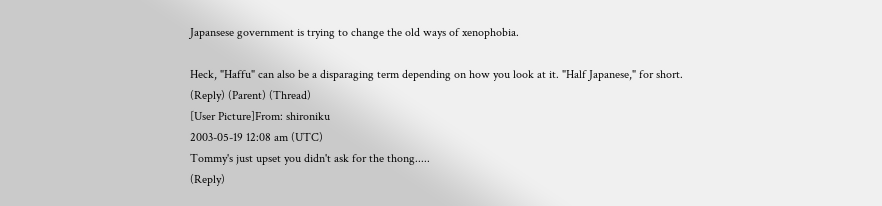Japansese government is trying to change the old ways of xenophobia.

Heck, "Haffu" can also be a disparaging term depending on how you look at it. "Half Japanese," for short.
(Reply) (Parent) (Thread)
[User Picture]From: shironiku
2003-05-19 12:08 am (UTC)
Tommy's just upset you didn't ask for the thong.....
(Reply)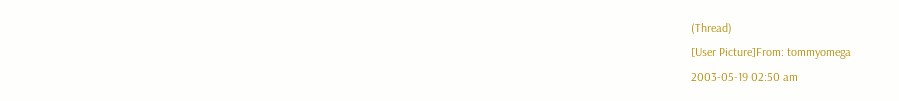(Thread)
[User Picture]From: tommyomega
2003-05-19 02:50 am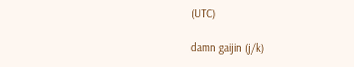(UTC)

damn gaijin (j/k)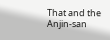That and the Anjin-san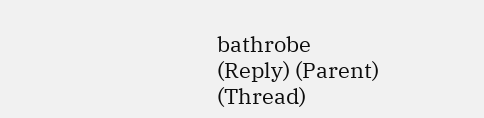bathrobe
(Reply) (Parent) (Thread)